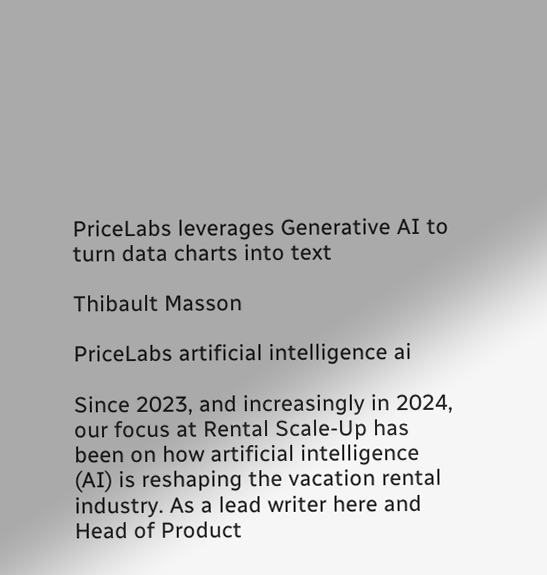PriceLabs leverages Generative AI to turn data charts into text

Thibault Masson

PriceLabs artificial intelligence ai

Since 2023, and increasingly in 2024, our focus at Rental Scale-Up has been on how artificial intelligence (AI) is reshaping the vacation rental industry. As a lead writer here and Head of Product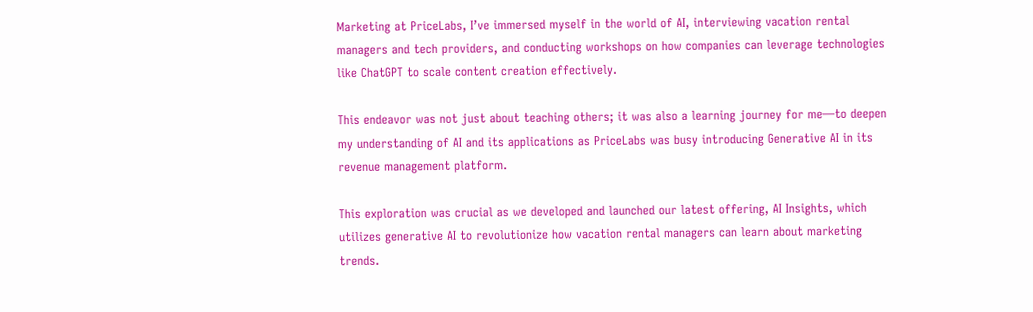Marketing at PriceLabs, I’ve immersed myself in the world of AI, interviewing vacation rental managers and tech providers, and conducting workshops on how companies can leverage technologies like ChatGPT to scale content creation effectively.

This endeavor was not just about teaching others; it was also a learning journey for me—to deepen my understanding of AI and its applications as PriceLabs was busy introducing Generative AI in its revenue management platform.

This exploration was crucial as we developed and launched our latest offering, AI Insights, which utilizes generative AI to revolutionize how vacation rental managers can learn about marketing trends.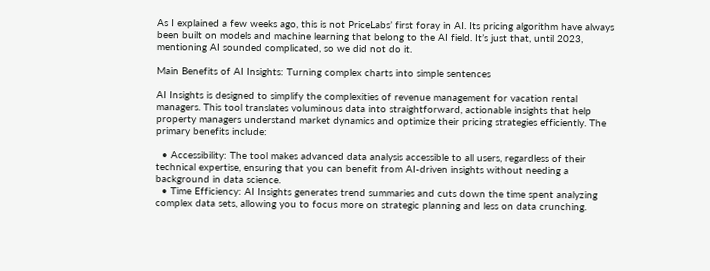As I explained a few weeks ago, this is not PriceLabs’ first foray in AI. Its pricing algorithm have always been built on models and machine learning that belong to the AI field. It’s just that, until 2023, mentioning AI sounded complicated, so we did not do it.

Main Benefits of AI Insights: Turning complex charts into simple sentences

AI Insights is designed to simplify the complexities of revenue management for vacation rental managers. This tool translates voluminous data into straightforward, actionable insights that help property managers understand market dynamics and optimize their pricing strategies efficiently. The primary benefits include:

  • Accessibility: The tool makes advanced data analysis accessible to all users, regardless of their technical expertise, ensuring that you can benefit from AI-driven insights without needing a background in data science.
  • Time Efficiency: AI Insights generates trend summaries and cuts down the time spent analyzing complex data sets, allowing you to focus more on strategic planning and less on data crunching.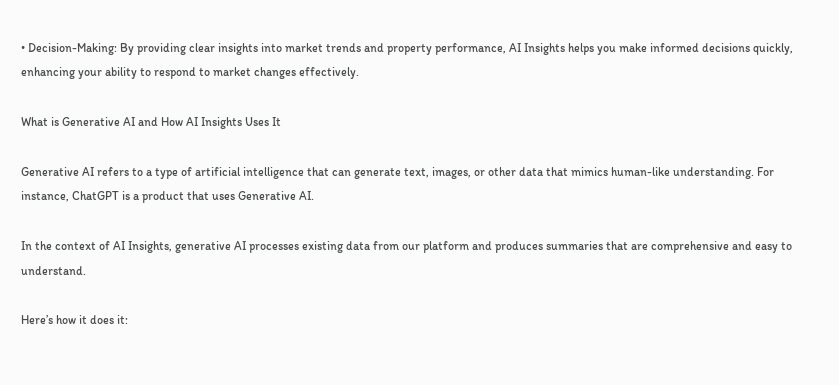• Decision-Making: By providing clear insights into market trends and property performance, AI Insights helps you make informed decisions quickly, enhancing your ability to respond to market changes effectively.

What is Generative AI and How AI Insights Uses It

Generative AI refers to a type of artificial intelligence that can generate text, images, or other data that mimics human-like understanding. For instance, ChatGPT is a product that uses Generative AI.

In the context of AI Insights, generative AI processes existing data from our platform and produces summaries that are comprehensive and easy to understand.

Here’s how it does it: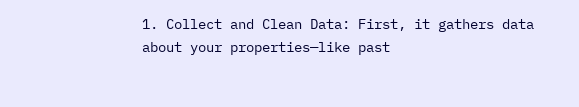1. Collect and Clean Data: First, it gathers data about your properties—like past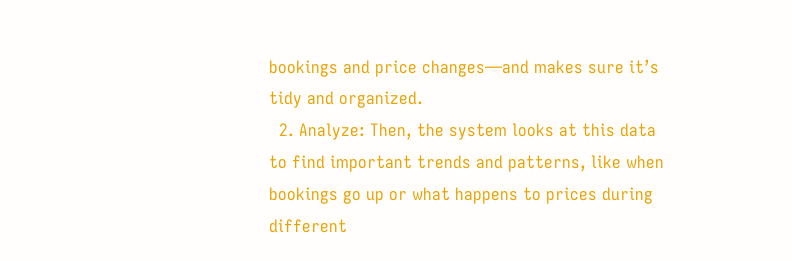bookings and price changes—and makes sure it’s tidy and organized.
  2. Analyze: Then, the system looks at this data to find important trends and patterns, like when bookings go up or what happens to prices during different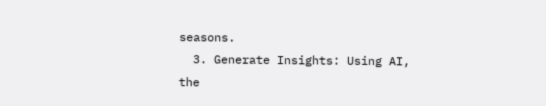seasons.
  3. Generate Insights: Using AI, the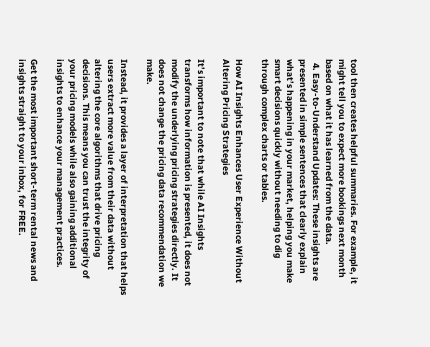tool then creates helpful summaries. For example, it might tell you to expect more bookings next month based on what it has learned from the data.
  4. Easy-to-Understand Updates: These insights are presented in simple sentences that clearly explain what’s happening in your market, helping you make smart decisions quickly without needing to dig through complex charts or tables.

How AI Insights Enhances User Experience Without Altering Pricing Strategies

It’s important to note that while AI Insights transforms how information is presented, it does not modify the underlying pricing strategies directly. It does not change the pricing data recommendation we make.

Instead, it provides a layer of interpretation that helps users extract more value from their data without altering the core algorithms that drive pricing decisions. This means you can trust the integrity of your pricing models while also gaining additional insights to enhance your management practices.

Get the most important short-term rental news and insights straight to your inbox, for FREE.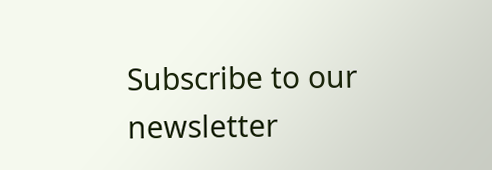Subscribe to our newsletter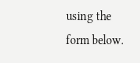using the form below.